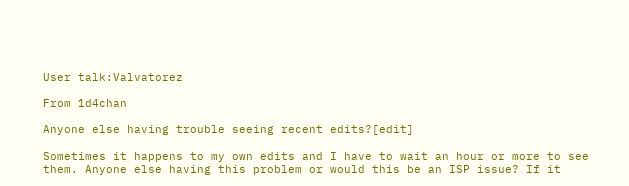User talk:Valvatorez

From 1d4chan

Anyone else having trouble seeing recent edits?[edit]

Sometimes it happens to my own edits and I have to wait an hour or more to see them. Anyone else having this problem or would this be an ISP issue? If it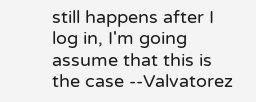still happens after I log in, I'm going assume that this is the case --Valvatorez